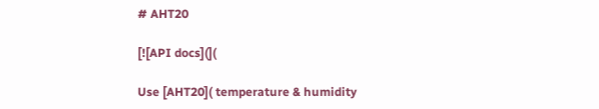# AHT20

[![API docs](](

Use [AHT20]( temperature & humidity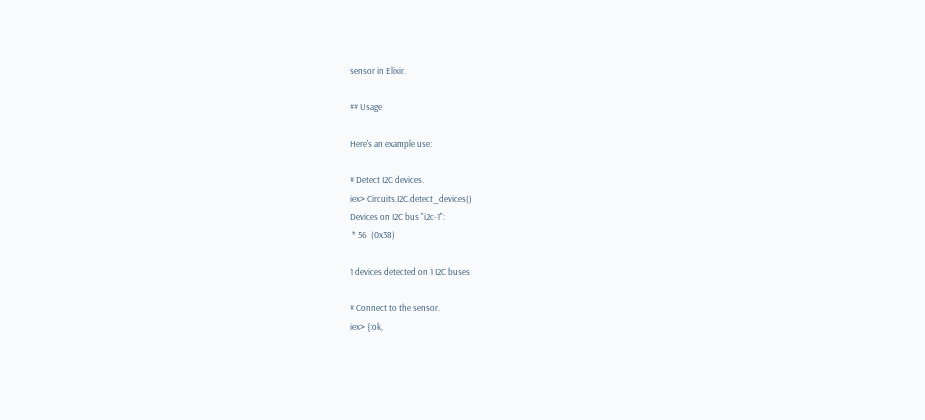sensor in Elixir.

## Usage

Here's an example use:

# Detect I2C devices.
iex> Circuits.I2C.detect_devices()
Devices on I2C bus "i2c-1":
 * 56  (0x38)

1 devices detected on 1 I2C buses

# Connect to the sensor.
iex> {:ok,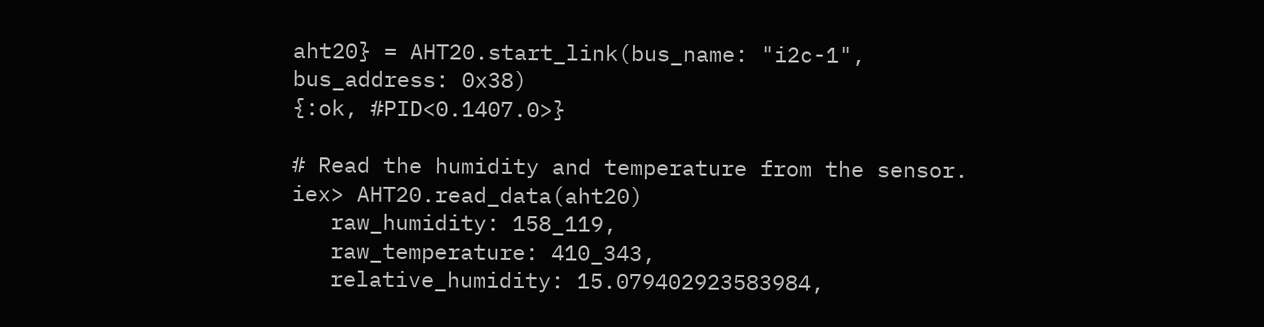aht20} = AHT20.start_link(bus_name: "i2c-1", bus_address: 0x38)
{:ok, #PID<0.1407.0>}

# Read the humidity and temperature from the sensor.
iex> AHT20.read_data(aht20)
   raw_humidity: 158_119,
   raw_temperature: 410_343,
   relative_humidity: 15.079402923583984,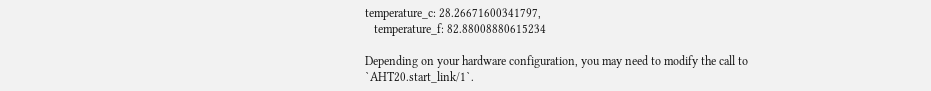temperature_c: 28.26671600341797,
   temperature_f: 82.88008880615234

Depending on your hardware configuration, you may need to modify the call to
`AHT20.start_link/1`.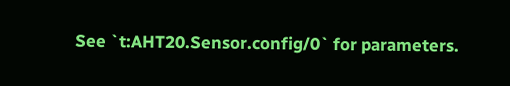See `t:AHT20.Sensor.config/0` for parameters.